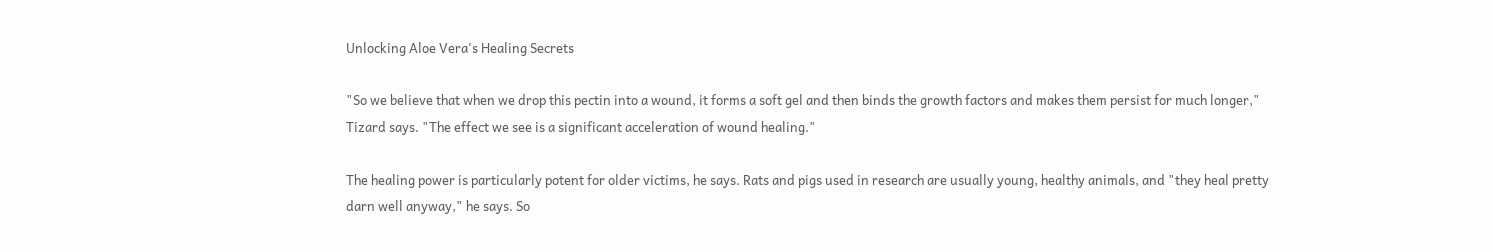Unlocking Aloe Vera's Healing Secrets

"So we believe that when we drop this pectin into a wound, it forms a soft gel and then binds the growth factors and makes them persist for much longer," Tizard says. "The effect we see is a significant acceleration of wound healing."

The healing power is particularly potent for older victims, he says. Rats and pigs used in research are usually young, healthy animals, and "they heal pretty darn well anyway," he says. So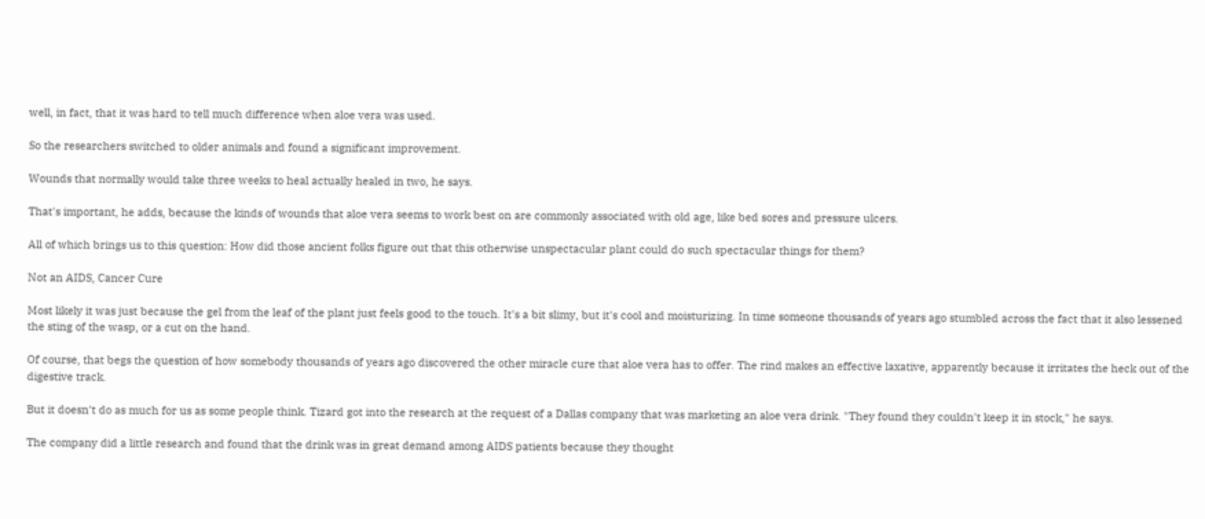well, in fact, that it was hard to tell much difference when aloe vera was used.

So the researchers switched to older animals and found a significant improvement.

Wounds that normally would take three weeks to heal actually healed in two, he says.

That's important, he adds, because the kinds of wounds that aloe vera seems to work best on are commonly associated with old age, like bed sores and pressure ulcers.

All of which brings us to this question: How did those ancient folks figure out that this otherwise unspectacular plant could do such spectacular things for them?

Not an AIDS, Cancer Cure

Most likely it was just because the gel from the leaf of the plant just feels good to the touch. It's a bit slimy, but it's cool and moisturizing. In time someone thousands of years ago stumbled across the fact that it also lessened the sting of the wasp, or a cut on the hand.

Of course, that begs the question of how somebody thousands of years ago discovered the other miracle cure that aloe vera has to offer. The rind makes an effective laxative, apparently because it irritates the heck out of the digestive track.

But it doesn't do as much for us as some people think. Tizard got into the research at the request of a Dallas company that was marketing an aloe vera drink. "They found they couldn't keep it in stock," he says.

The company did a little research and found that the drink was in great demand among AIDS patients because they thought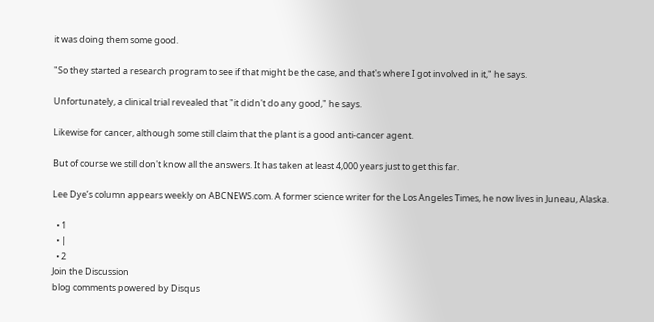it was doing them some good.

"So they started a research program to see if that might be the case, and that's where I got involved in it," he says.

Unfortunately, a clinical trial revealed that "it didn't do any good," he says.

Likewise for cancer, although some still claim that the plant is a good anti-cancer agent.

But of course we still don't know all the answers. It has taken at least 4,000 years just to get this far.

Lee Dye’s column appears weekly on ABCNEWS.com. A former science writer for the Los Angeles Times, he now lives in Juneau, Alaska.

  • 1
  • |
  • 2
Join the Discussion
blog comments powered by Disqus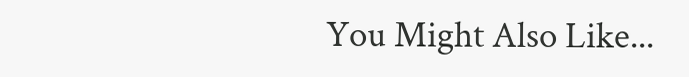You Might Also Like...